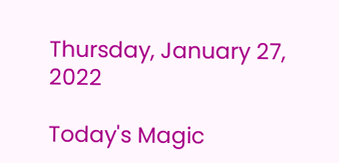Thursday, January 27, 2022

Today's Magic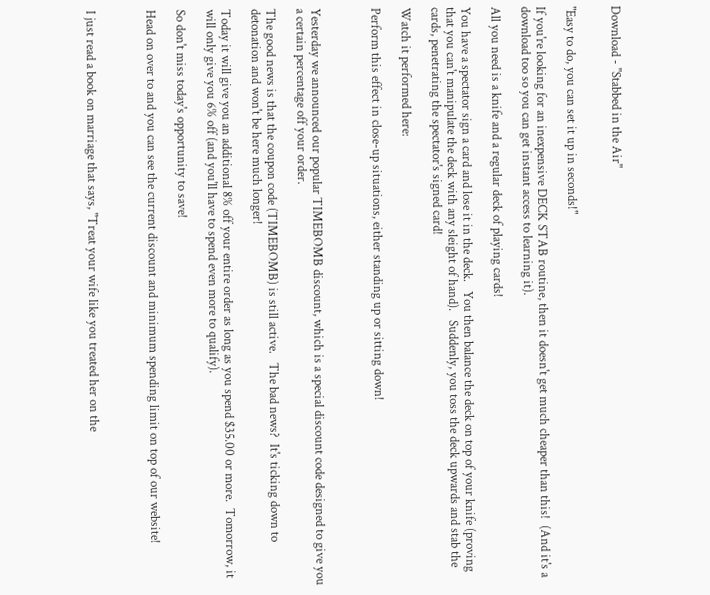Download - "Stabbed in the Air"


"Easy to do, you can set it up in seconds!"

If you're looking for an inexpensive DECK STAB routine, then it doesn't get much cheaper than this!  (And it's a download too so you can get instant access to learning it).

All you need is a knife and a regular deck of playing cards!

You have a spectator sign a card and lose it in the deck.   You then balance the deck on top of your knife (proving that you can't manipulate the deck with any sleight of hand).   Suddenly, you toss the deck upwards and stab the cards, penetrating the spectator's signed card!

Watch it performed here:

Perform this effect in close-up situations, either standing up or sitting down!



Yesterday we announced our popular TIMEBOMB discount, which is a special discount code designed to give you a certain percentage off your order.

The good news is that the coupon code (TIMEBOMB) is still active.   The bad news?  It's ticking down to detonation and won't be here much longer!

Today it will give you an additional 8% off your entire order as long as you spend $35.00 or more.  Tomorrow, it will only give you 6% off (and you'll have to spend even more to qualify).

So don't miss today's opportunity to save!

Head on over to and you can see the current discount and minimum spending limit on top of our website!



I just read a book on marriage that says, "Treat your wife like you treated her on the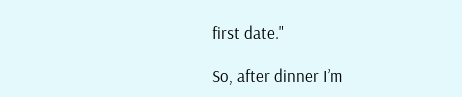first date."

So, after dinner I’m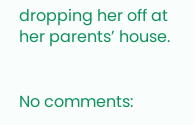dropping her off at her parents’ house.


No comments: